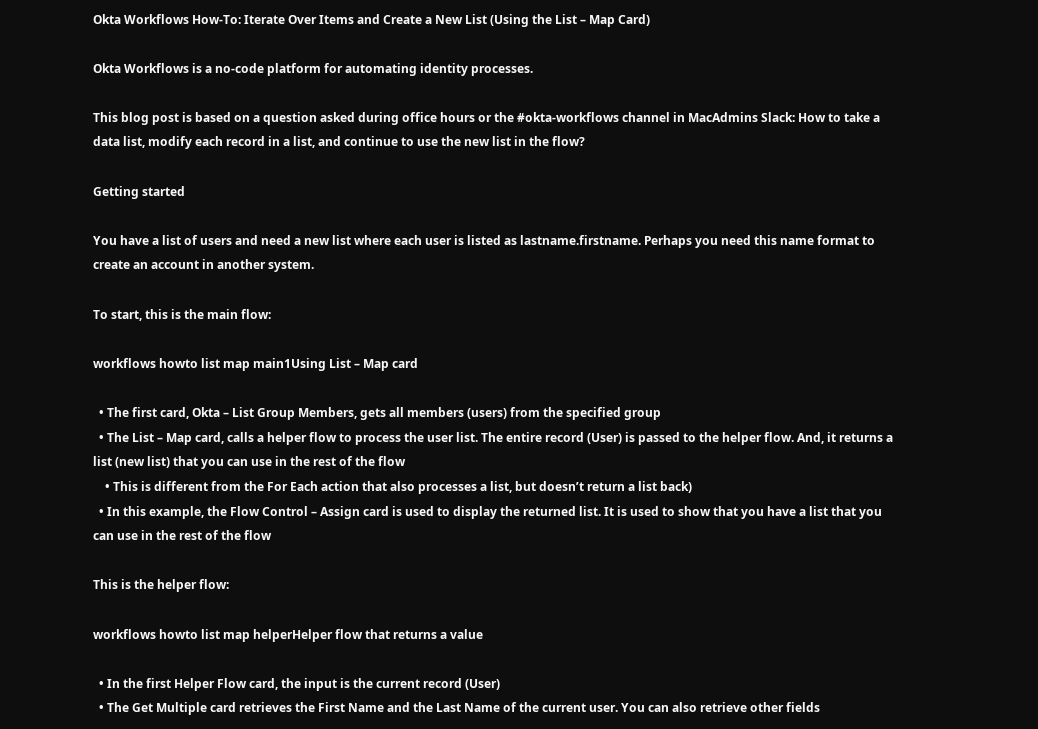Okta Workflows How-To: Iterate Over Items and Create a New List (Using the List – Map Card)

Okta Workflows is a no-code platform for automating identity processes.

This blog post is based on a question asked during office hours or the #okta-workflows channel in MacAdmins Slack: How to take a data list, modify each record in a list, and continue to use the new list in the flow?

Getting started

You have a list of users and need a new list where each user is listed as lastname.firstname. Perhaps you need this name format to create an account in another system.

To start, this is the main flow:

workflows howto list map main1Using List – Map card

  • The first card, Okta – List Group Members, gets all members (users) from the specified group
  • The List – Map card, calls a helper flow to process the user list. The entire record (User) is passed to the helper flow. And, it returns a list (new list) that you can use in the rest of the flow
    • This is different from the For Each action that also processes a list, but doesn’t return a list back)
  • In this example, the Flow Control – Assign card is used to display the returned list. It is used to show that you have a list that you can use in the rest of the flow

This is the helper flow:

workflows howto list map helperHelper flow that returns a value

  • In the first Helper Flow card, the input is the current record (User)
  • The Get Multiple card retrieves the First Name and the Last Name of the current user. You can also retrieve other fields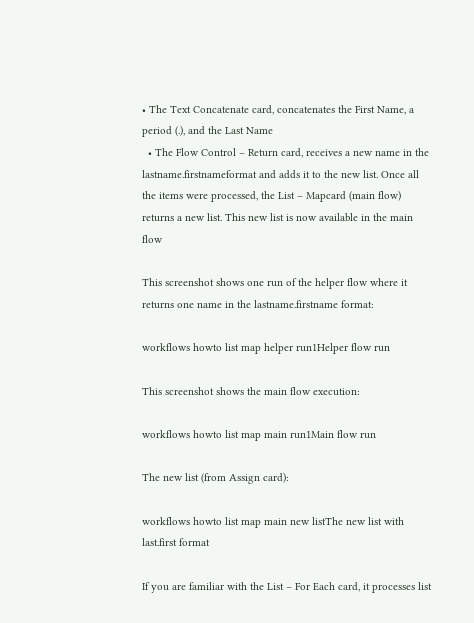• The Text Concatenate card, concatenates the First Name, a period (.), and the Last Name
  • The Flow Control – Return card, receives a new name in the lastname.firstnameformat and adds it to the new list. Once all the items were processed, the List – Mapcard (main flow) returns a new list. This new list is now available in the main flow

This screenshot shows one run of the helper flow where it returns one name in the lastname.firstname format:

workflows howto list map helper run1Helper flow run

This screenshot shows the main flow execution:

workflows howto list map main run1Main flow run

The new list (from Assign card):

workflows howto list map main new listThe new list with last.first format

If you are familiar with the List – For Each card, it processes list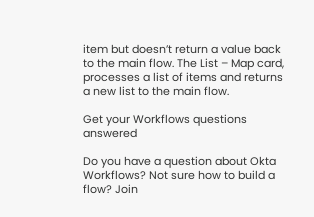item but doesn’t return a value back to the main flow. The List – Map card, processes a list of items and returns a new list to the main flow.

Get your Workflows questions answered

Do you have a question about Okta Workflows? Not sure how to build a flow? Join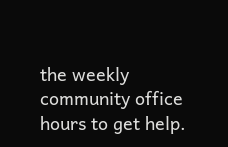the weekly community office hours to get help.